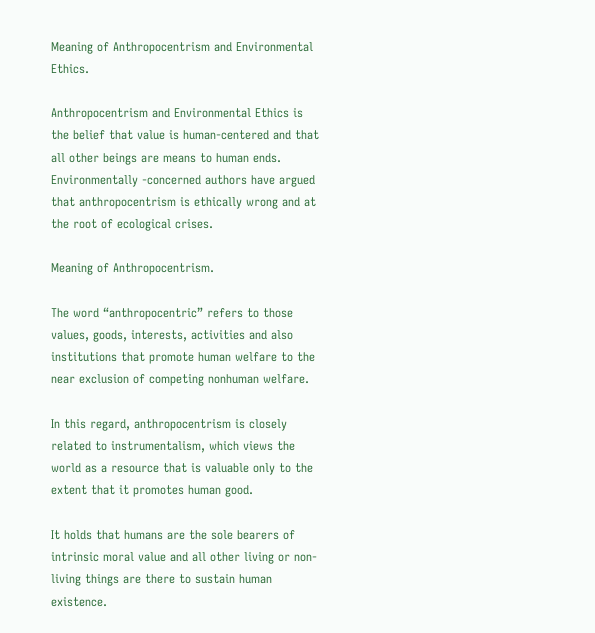Meaning of Anthropocentrism and Environmental Ethics.

Anthropocentrism and Environmental Ethics is the belief that value is human-centered and that all other beings are means to human ends.  Environmentally -concerned authors have argued that anthropocentrism is ethically wrong and at the root of ecological crises.

Meaning of Anthropocentrism.

The word “anthropocentric” refers to those values, goods, interests, activities and also institutions that promote human welfare to the near exclusion of competing nonhuman welfare.

In this regard, anthropocentrism is closely related to instrumentalism, which views the world as a resource that is valuable only to the extent that it promotes human good.

It holds that humans are the sole bearers of intrinsic moral value and all other living or non-living things are there to sustain human existence.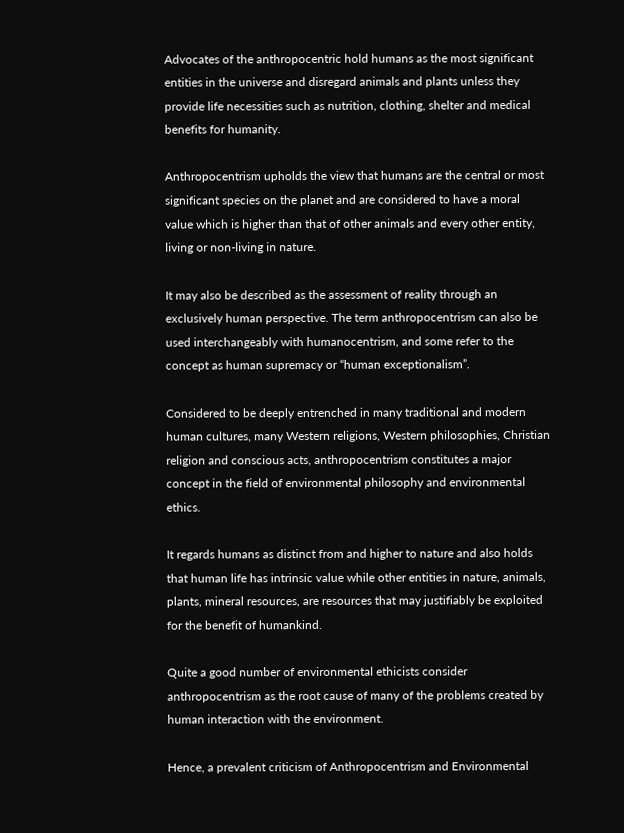Advocates of the anthropocentric hold humans as the most significant entities in the universe and disregard animals and plants unless they provide life necessities such as nutrition, clothing, shelter and medical benefits for humanity.

Anthropocentrism upholds the view that humans are the central or most significant species on the planet and are considered to have a moral value which is higher than that of other animals and every other entity, living or non-living in nature.

It may also be described as the assessment of reality through an exclusively human perspective. The term anthropocentrism can also be used interchangeably with humanocentrism, and some refer to the concept as human supremacy or “human exceptionalism”.

Considered to be deeply entrenched in many traditional and modern human cultures, many Western religions, Western philosophies, Christian religion and conscious acts, anthropocentrism constitutes a major concept in the field of environmental philosophy and environmental ethics.

It regards humans as distinct from and higher to nature and also holds that human life has intrinsic value while other entities in nature, animals, plants, mineral resources, are resources that may justifiably be exploited for the benefit of humankind.

Quite a good number of environmental ethicists consider anthropocentrism as the root cause of many of the problems created by human interaction with the environment.

Hence, a prevalent criticism of Anthropocentrism and Environmental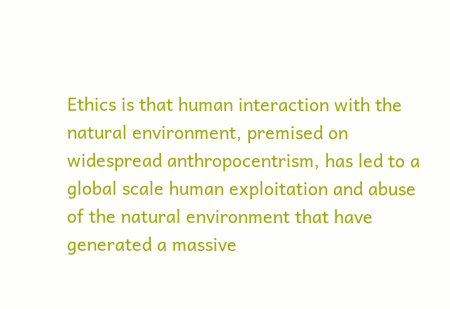Ethics is that human interaction with the natural environment, premised on widespread anthropocentrism, has led to a global scale human exploitation and abuse of the natural environment that have generated a massive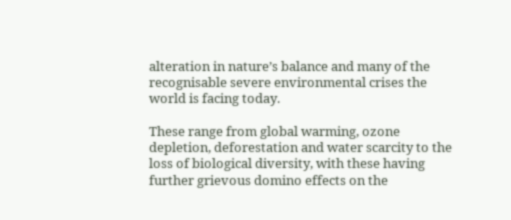alteration in nature’s balance and many of the recognisable severe environmental crises the world is facing today.

These range from global warming, ozone depletion, deforestation and water scarcity to the loss of biological diversity, with these having further grievous domino effects on the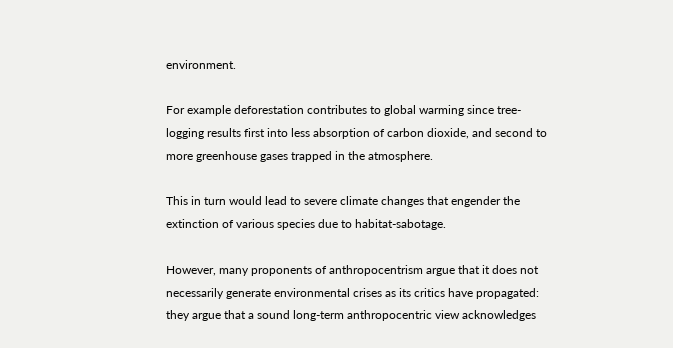environment.

For example deforestation contributes to global warming since tree-logging results first into less absorption of carbon dioxide, and second to more greenhouse gases trapped in the atmosphere.

This in turn would lead to severe climate changes that engender the extinction of various species due to habitat-sabotage.

However, many proponents of anthropocentrism argue that it does not necessarily generate environmental crises as its critics have propagated: they argue that a sound long-term anthropocentric view acknowledges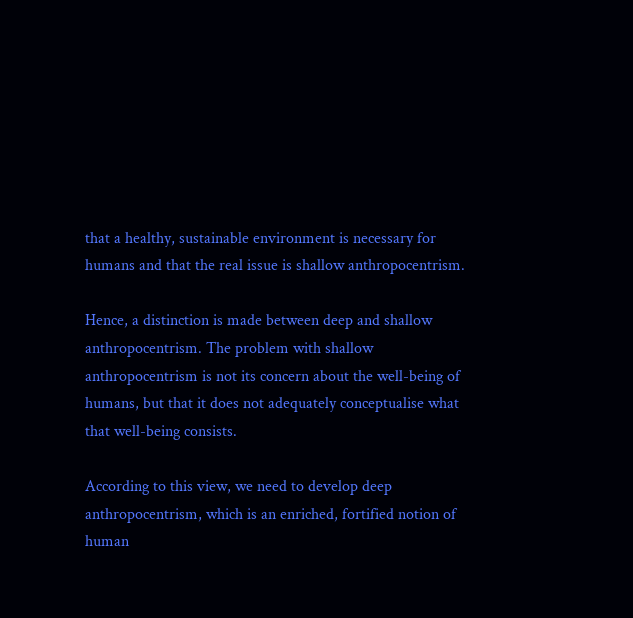that a healthy, sustainable environment is necessary for humans and that the real issue is shallow anthropocentrism.

Hence, a distinction is made between deep and shallow anthropocentrism. The problem with shallow anthropocentrism is not its concern about the well-being of humans, but that it does not adequately conceptualise what that well-being consists.

According to this view, we need to develop deep anthropocentrism, which is an enriched, fortified notion of human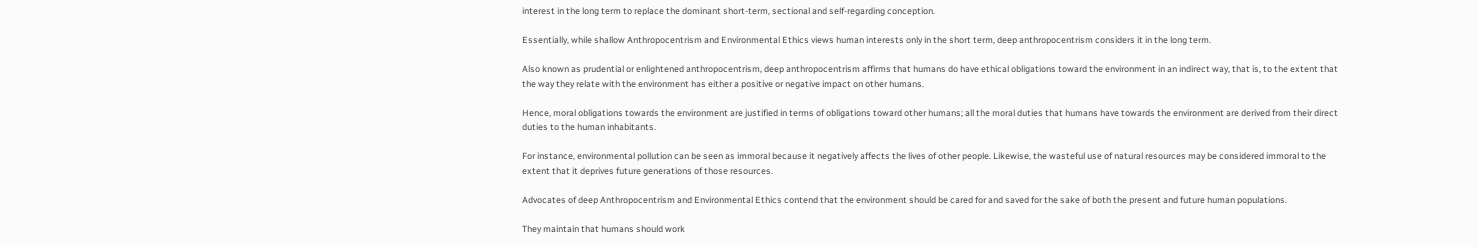interest in the long term to replace the dominant short-term, sectional and self-regarding conception.

Essentially, while shallow Anthropocentrism and Environmental Ethics views human interests only in the short term, deep anthropocentrism considers it in the long term.

Also known as prudential or enlightened anthropocentrism, deep anthropocentrism affirms that humans do have ethical obligations toward the environment in an indirect way, that is, to the extent that the way they relate with the environment has either a positive or negative impact on other humans.

Hence, moral obligations towards the environment are justified in terms of obligations toward other humans; all the moral duties that humans have towards the environment are derived from their direct duties to the human inhabitants.

For instance, environmental pollution can be seen as immoral because it negatively affects the lives of other people. Likewise, the wasteful use of natural resources may be considered immoral to the extent that it deprives future generations of those resources.

Advocates of deep Anthropocentrism and Environmental Ethics contend that the environment should be cared for and saved for the sake of both the present and future human populations.

They maintain that humans should work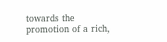towards the promotion of a rich,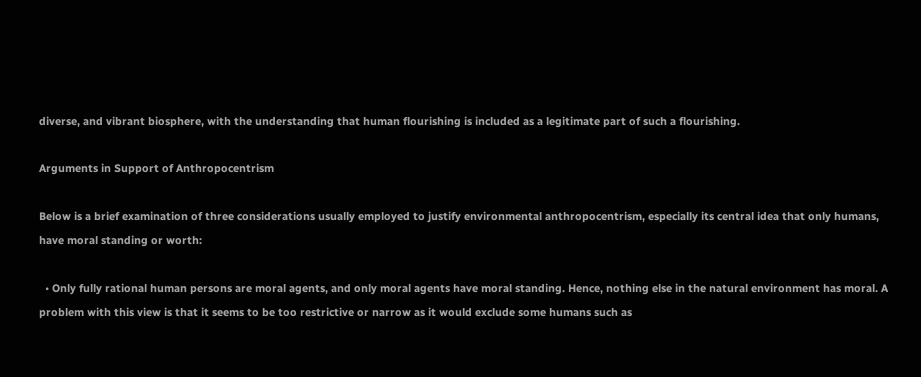diverse, and vibrant biosphere, with the understanding that human flourishing is included as a legitimate part of such a flourishing.

Arguments in Support of Anthropocentrism

Below is a brief examination of three considerations usually employed to justify environmental anthropocentrism, especially its central idea that only humans, have moral standing or worth:

  • Only fully rational human persons are moral agents, and only moral agents have moral standing. Hence, nothing else in the natural environment has moral. A problem with this view is that it seems to be too restrictive or narrow as it would exclude some humans such as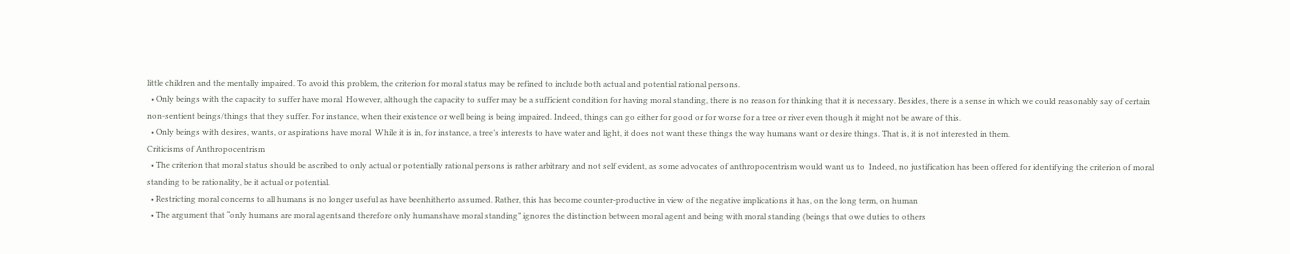little children and the mentally impaired. To avoid this problem, the criterion for moral status may be refined to include both actual and potential rational persons.
  • Only beings with the capacity to suffer have moral  However, although the capacity to suffer may be a sufficient condition for having moral standing, there is no reason for thinking that it is necessary. Besides, there is a sense in which we could reasonably say of certain non-sentient beings/things that they suffer. For instance, when their existence or well being is being impaired. Indeed, things can go either for good or for worse for a tree or river even though it might not be aware of this.
  • Only beings with desires, wants, or aspirations have moral  While it is in, for instance, a tree’s interests to have water and light, it does not want these things the way humans want or desire things. That is, it is not interested in them.
Criticisms of Anthropocentrism
  • The criterion that moral status should be ascribed to only actual or potentially rational persons is rather arbitrary and not self evident, as some advocates of anthropocentrism would want us to  Indeed, no justification has been offered for identifying the criterion of moral standing to be rationality, be it actual or potential.
  • Restricting moral concerns to all humans is no longer useful as have beenhitherto assumed. Rather, this has become counter-productive in view of the negative implications it has, on the long term, on human
  • The argument that “only humans are moral agentsand therefore only humanshave moral standing” ignores the distinction between moral agent and being with moral standing (beings that owe duties to others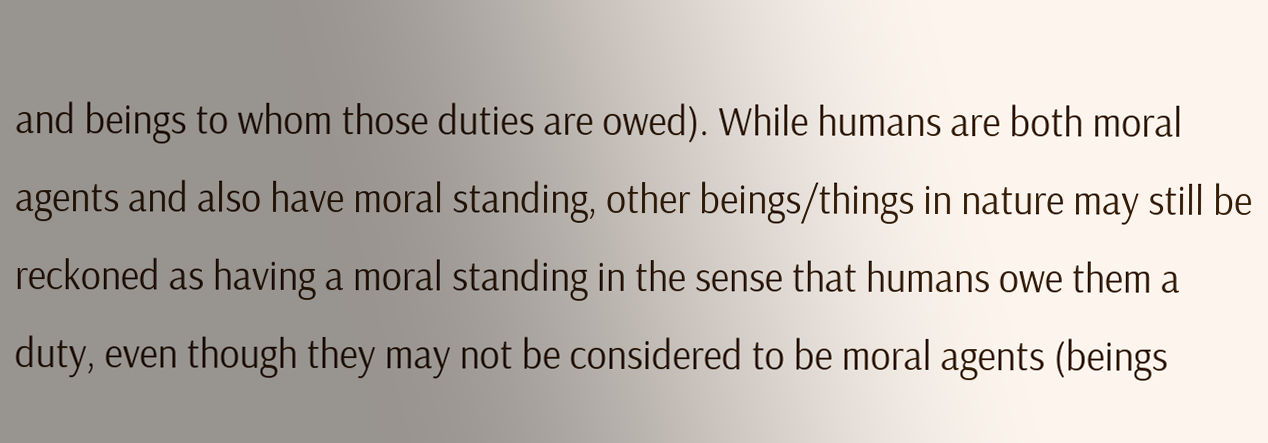and beings to whom those duties are owed). While humans are both moral agents and also have moral standing, other beings/things in nature may still be reckoned as having a moral standing in the sense that humans owe them a duty, even though they may not be considered to be moral agents (beings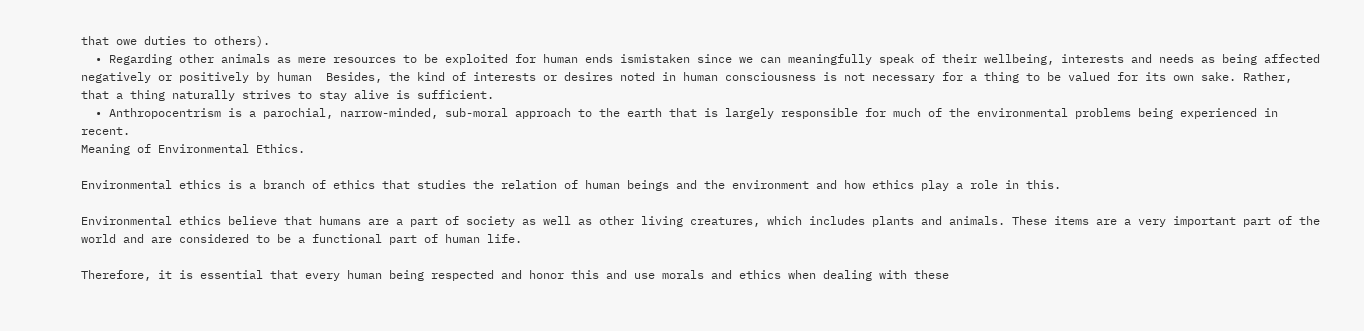that owe duties to others).
  • Regarding other animals as mere resources to be exploited for human ends ismistaken since we can meaningfully speak of their wellbeing, interests and needs as being affected negatively or positively by human  Besides, the kind of interests or desires noted in human consciousness is not necessary for a thing to be valued for its own sake. Rather, that a thing naturally strives to stay alive is sufficient.
  • Anthropocentrism is a parochial, narrow-minded, sub-moral approach to the earth that is largely responsible for much of the environmental problems being experienced in recent.
Meaning of Environmental Ethics.

Environmental ethics is a branch of ethics that studies the relation of human beings and the environment and how ethics play a role in this.

Environmental ethics believe that humans are a part of society as well as other living creatures, which includes plants and animals. These items are a very important part of the world and are considered to be a functional part of human life.

Therefore, it is essential that every human being respected and honor this and use morals and ethics when dealing with these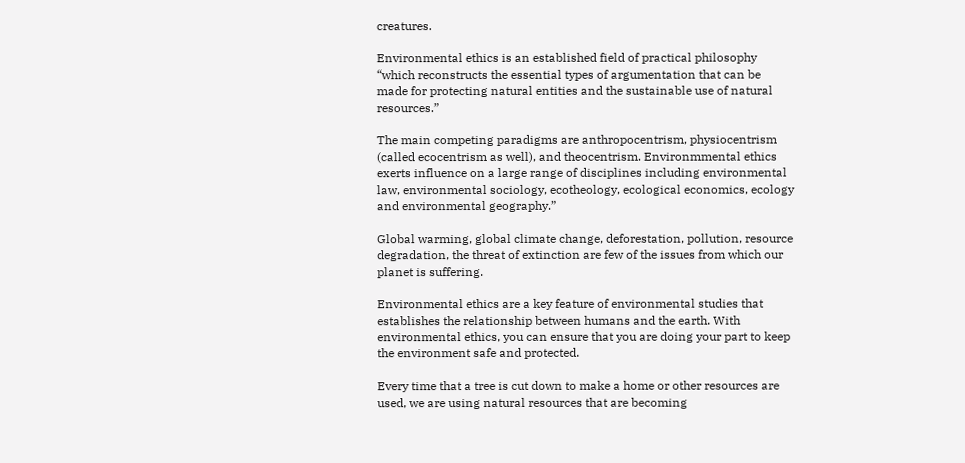creatures.

Environmental ethics is an established field of practical philosophy “which reconstructs the essential types of argumentation that can be made for protecting natural entities and the sustainable use of natural resources.”

The main competing paradigms are anthropocentrism, physiocentrism (called ecocentrism as well), and theocentrism. Environmmental ethics exerts influence on a large range of disciplines including environmental law, environmental sociology, ecotheology, ecological economics, ecology and environmental geography.”

Global warming, global climate change, deforestation, pollution, resource degradation, the threat of extinction are few of the issues from which our planet is suffering.

Environmental ethics are a key feature of environmental studies that establishes the relationship between humans and the earth. With environmental ethics, you can ensure that you are doing your part to keep the environment safe and protected.

Every time that a tree is cut down to make a home or other resources are used, we are using natural resources that are becoming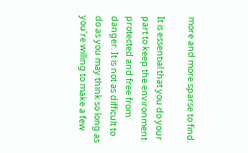more and more sparse to find.

It is essential that you do your part to keep the environment protected and free from danger. It is not as difficult to do as you may think so long as you’re willing to make a few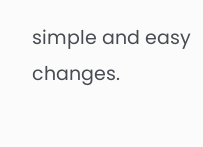simple and easy changes.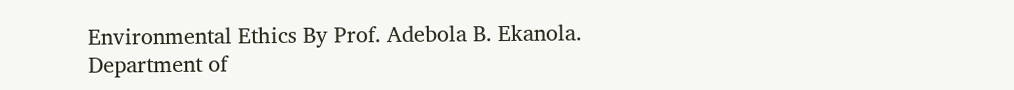Environmental Ethics By Prof. Adebola B. Ekanola. Department of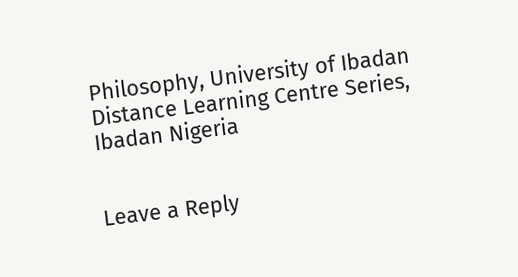Philosophy, University of Ibadan Distance Learning Centre Series, Ibadan Nigeria


Leave a Reply